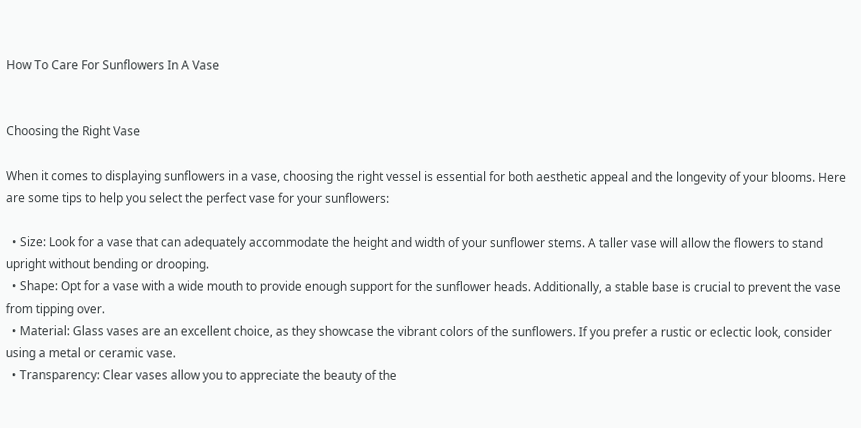How To Care For Sunflowers In A Vase


Choosing the Right Vase

When it comes to displaying sunflowers in a vase, choosing the right vessel is essential for both aesthetic appeal and the longevity of your blooms. Here are some tips to help you select the perfect vase for your sunflowers:

  • Size: Look for a vase that can adequately accommodate the height and width of your sunflower stems. A taller vase will allow the flowers to stand upright without bending or drooping.
  • Shape: Opt for a vase with a wide mouth to provide enough support for the sunflower heads. Additionally, a stable base is crucial to prevent the vase from tipping over.
  • Material: Glass vases are an excellent choice, as they showcase the vibrant colors of the sunflowers. If you prefer a rustic or eclectic look, consider using a metal or ceramic vase.
  • Transparency: Clear vases allow you to appreciate the beauty of the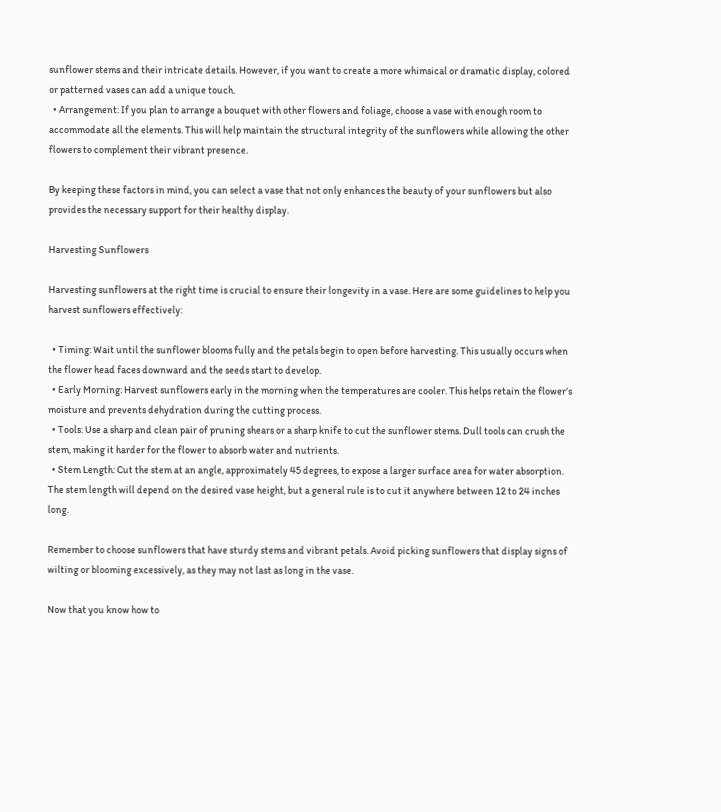sunflower stems and their intricate details. However, if you want to create a more whimsical or dramatic display, colored or patterned vases can add a unique touch.
  • Arrangement: If you plan to arrange a bouquet with other flowers and foliage, choose a vase with enough room to accommodate all the elements. This will help maintain the structural integrity of the sunflowers while allowing the other flowers to complement their vibrant presence.

By keeping these factors in mind, you can select a vase that not only enhances the beauty of your sunflowers but also provides the necessary support for their healthy display.

Harvesting Sunflowers

Harvesting sunflowers at the right time is crucial to ensure their longevity in a vase. Here are some guidelines to help you harvest sunflowers effectively:

  • Timing: Wait until the sunflower blooms fully and the petals begin to open before harvesting. This usually occurs when the flower head faces downward and the seeds start to develop.
  • Early Morning: Harvest sunflowers early in the morning when the temperatures are cooler. This helps retain the flower’s moisture and prevents dehydration during the cutting process.
  • Tools: Use a sharp and clean pair of pruning shears or a sharp knife to cut the sunflower stems. Dull tools can crush the stem, making it harder for the flower to absorb water and nutrients.
  • Stem Length: Cut the stem at an angle, approximately 45 degrees, to expose a larger surface area for water absorption. The stem length will depend on the desired vase height, but a general rule is to cut it anywhere between 12 to 24 inches long.

Remember to choose sunflowers that have sturdy stems and vibrant petals. Avoid picking sunflowers that display signs of wilting or blooming excessively, as they may not last as long in the vase.

Now that you know how to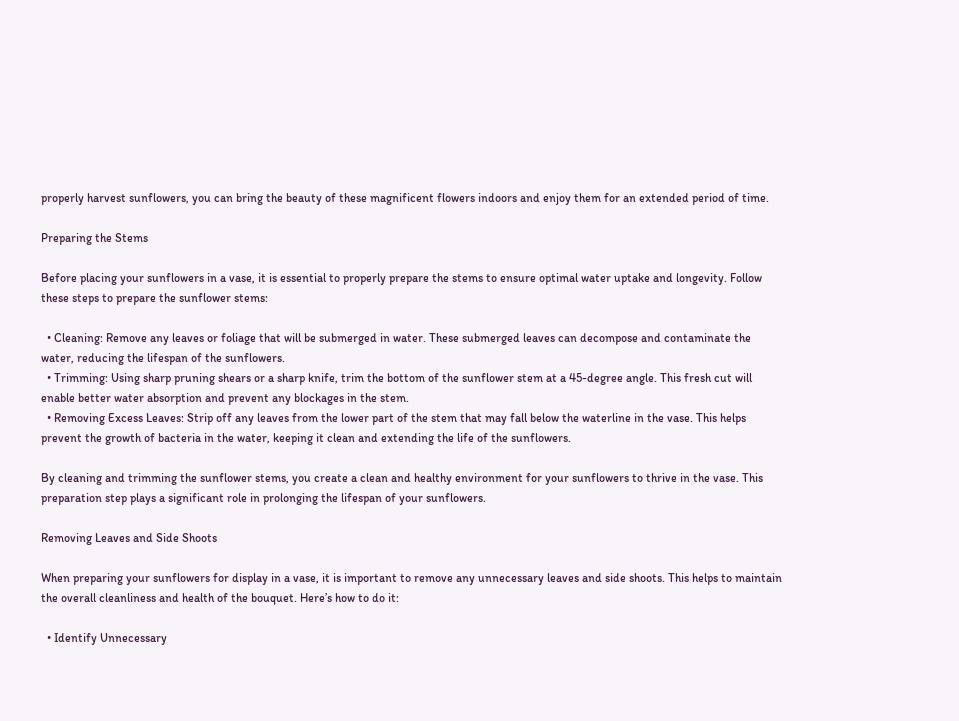properly harvest sunflowers, you can bring the beauty of these magnificent flowers indoors and enjoy them for an extended period of time.

Preparing the Stems

Before placing your sunflowers in a vase, it is essential to properly prepare the stems to ensure optimal water uptake and longevity. Follow these steps to prepare the sunflower stems:

  • Cleaning: Remove any leaves or foliage that will be submerged in water. These submerged leaves can decompose and contaminate the water, reducing the lifespan of the sunflowers.
  • Trimming: Using sharp pruning shears or a sharp knife, trim the bottom of the sunflower stem at a 45-degree angle. This fresh cut will enable better water absorption and prevent any blockages in the stem.
  • Removing Excess Leaves: Strip off any leaves from the lower part of the stem that may fall below the waterline in the vase. This helps prevent the growth of bacteria in the water, keeping it clean and extending the life of the sunflowers.

By cleaning and trimming the sunflower stems, you create a clean and healthy environment for your sunflowers to thrive in the vase. This preparation step plays a significant role in prolonging the lifespan of your sunflowers.

Removing Leaves and Side Shoots

When preparing your sunflowers for display in a vase, it is important to remove any unnecessary leaves and side shoots. This helps to maintain the overall cleanliness and health of the bouquet. Here’s how to do it:

  • Identify Unnecessary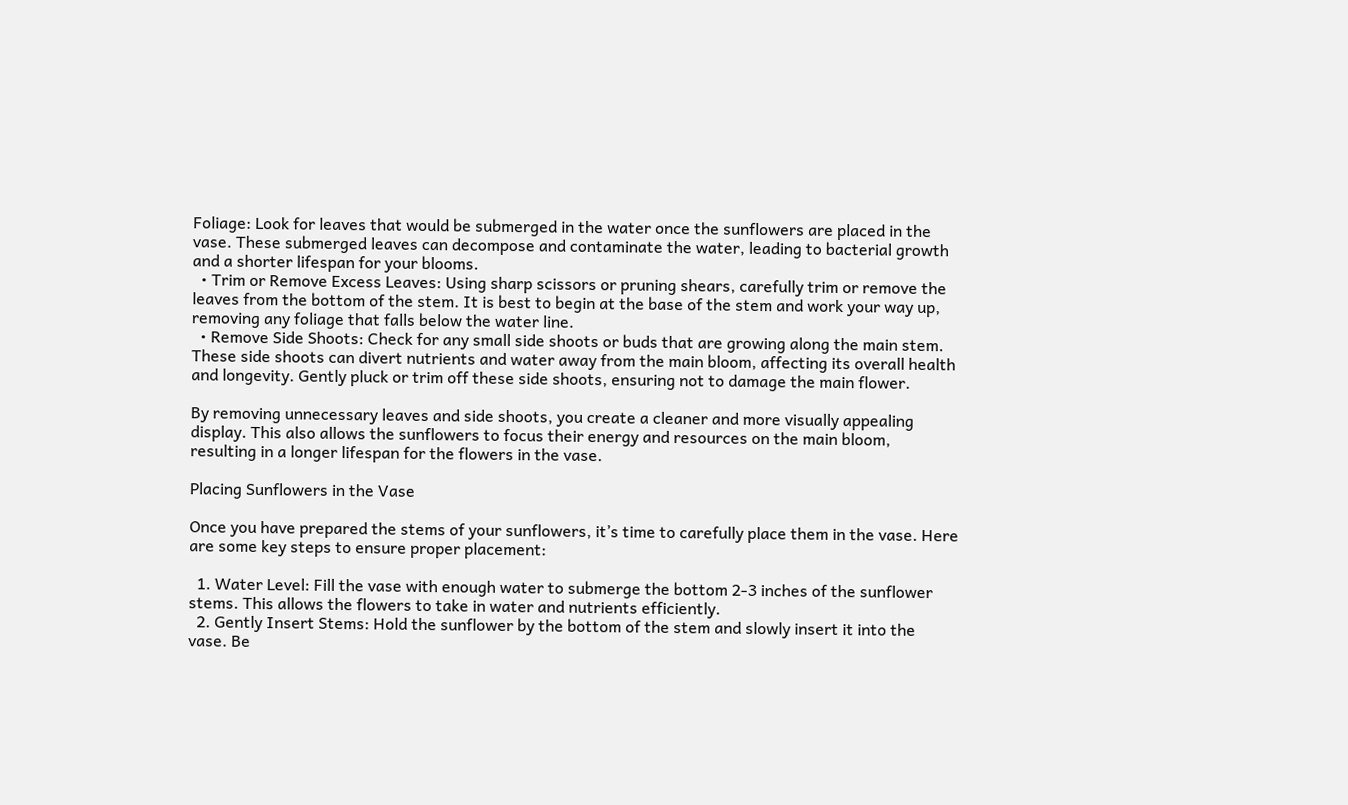Foliage: Look for leaves that would be submerged in the water once the sunflowers are placed in the vase. These submerged leaves can decompose and contaminate the water, leading to bacterial growth and a shorter lifespan for your blooms.
  • Trim or Remove Excess Leaves: Using sharp scissors or pruning shears, carefully trim or remove the leaves from the bottom of the stem. It is best to begin at the base of the stem and work your way up, removing any foliage that falls below the water line.
  • Remove Side Shoots: Check for any small side shoots or buds that are growing along the main stem. These side shoots can divert nutrients and water away from the main bloom, affecting its overall health and longevity. Gently pluck or trim off these side shoots, ensuring not to damage the main flower.

By removing unnecessary leaves and side shoots, you create a cleaner and more visually appealing display. This also allows the sunflowers to focus their energy and resources on the main bloom, resulting in a longer lifespan for the flowers in the vase.

Placing Sunflowers in the Vase

Once you have prepared the stems of your sunflowers, it’s time to carefully place them in the vase. Here are some key steps to ensure proper placement:

  1. Water Level: Fill the vase with enough water to submerge the bottom 2-3 inches of the sunflower stems. This allows the flowers to take in water and nutrients efficiently.
  2. Gently Insert Stems: Hold the sunflower by the bottom of the stem and slowly insert it into the vase. Be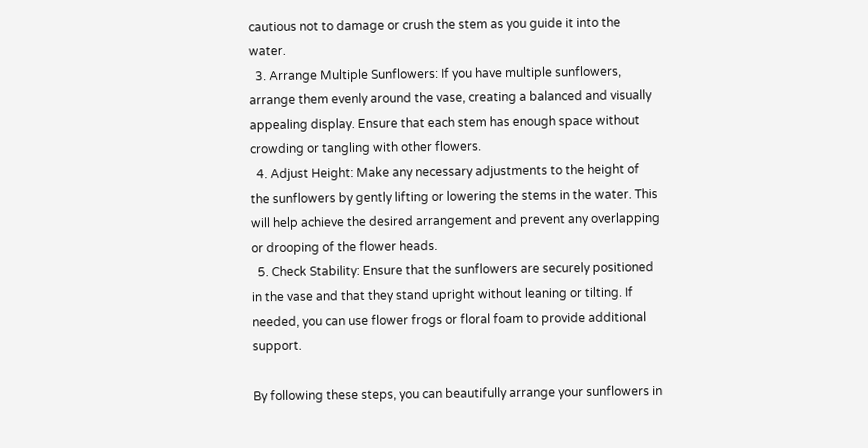cautious not to damage or crush the stem as you guide it into the water.
  3. Arrange Multiple Sunflowers: If you have multiple sunflowers, arrange them evenly around the vase, creating a balanced and visually appealing display. Ensure that each stem has enough space without crowding or tangling with other flowers.
  4. Adjust Height: Make any necessary adjustments to the height of the sunflowers by gently lifting or lowering the stems in the water. This will help achieve the desired arrangement and prevent any overlapping or drooping of the flower heads.
  5. Check Stability: Ensure that the sunflowers are securely positioned in the vase and that they stand upright without leaning or tilting. If needed, you can use flower frogs or floral foam to provide additional support.

By following these steps, you can beautifully arrange your sunflowers in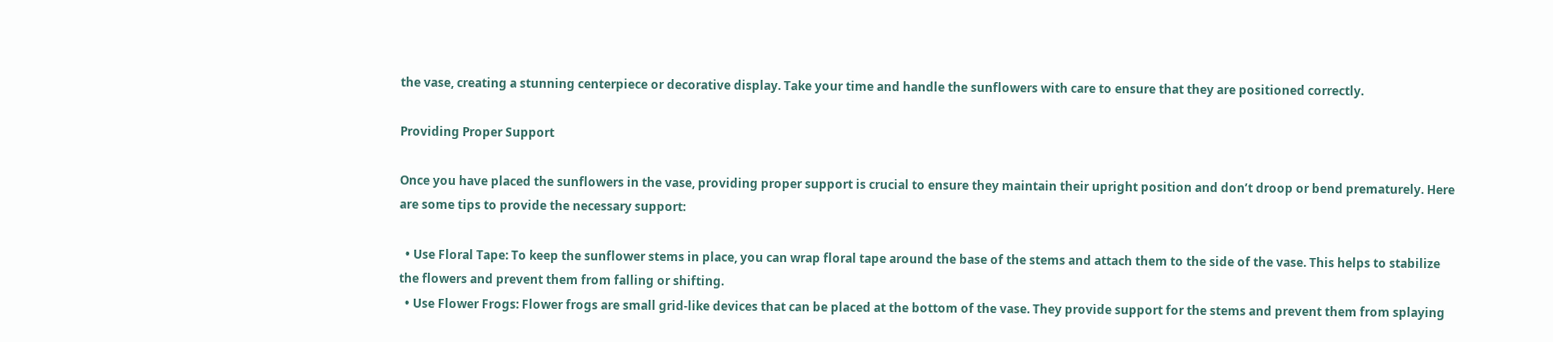the vase, creating a stunning centerpiece or decorative display. Take your time and handle the sunflowers with care to ensure that they are positioned correctly.

Providing Proper Support

Once you have placed the sunflowers in the vase, providing proper support is crucial to ensure they maintain their upright position and don’t droop or bend prematurely. Here are some tips to provide the necessary support:

  • Use Floral Tape: To keep the sunflower stems in place, you can wrap floral tape around the base of the stems and attach them to the side of the vase. This helps to stabilize the flowers and prevent them from falling or shifting.
  • Use Flower Frogs: Flower frogs are small grid-like devices that can be placed at the bottom of the vase. They provide support for the stems and prevent them from splaying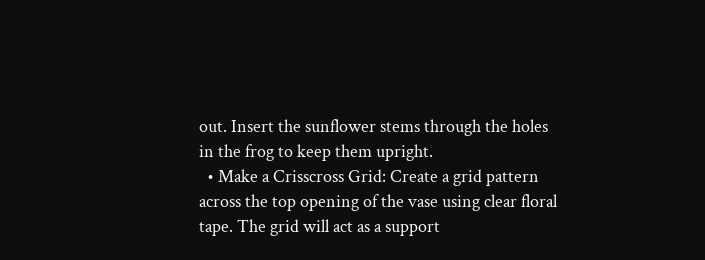out. Insert the sunflower stems through the holes in the frog to keep them upright.
  • Make a Crisscross Grid: Create a grid pattern across the top opening of the vase using clear floral tape. The grid will act as a support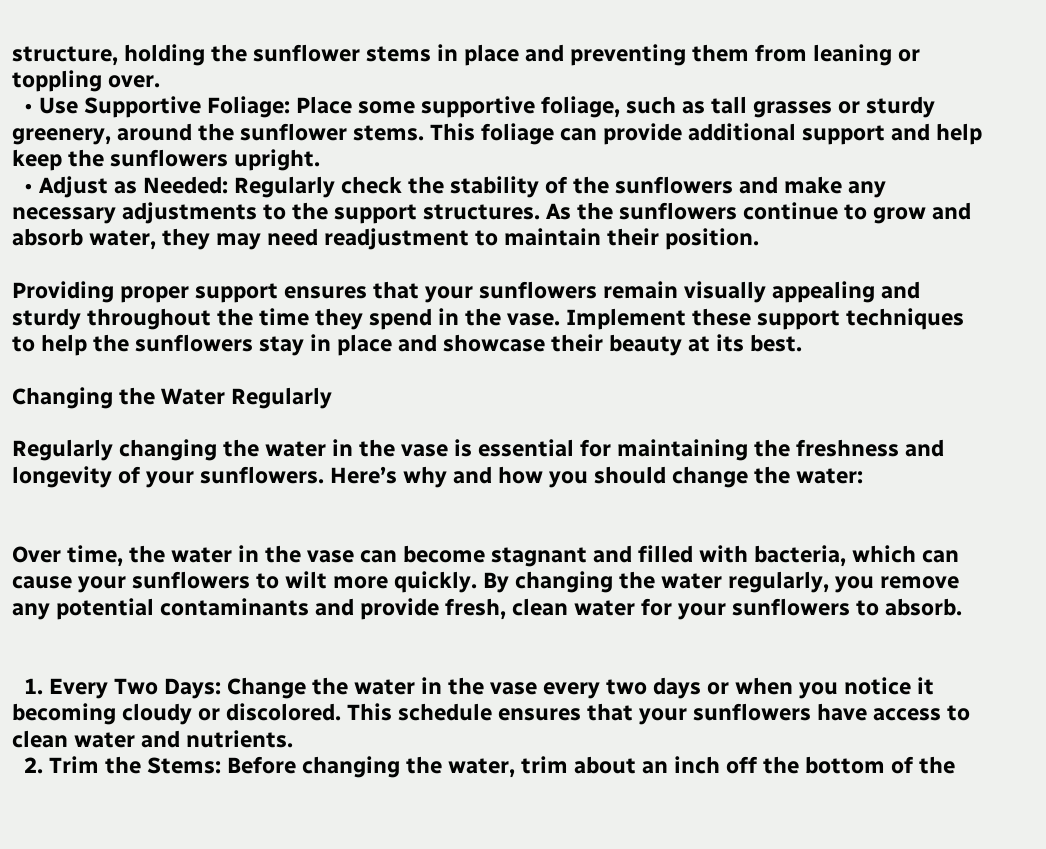structure, holding the sunflower stems in place and preventing them from leaning or toppling over.
  • Use Supportive Foliage: Place some supportive foliage, such as tall grasses or sturdy greenery, around the sunflower stems. This foliage can provide additional support and help keep the sunflowers upright.
  • Adjust as Needed: Regularly check the stability of the sunflowers and make any necessary adjustments to the support structures. As the sunflowers continue to grow and absorb water, they may need readjustment to maintain their position.

Providing proper support ensures that your sunflowers remain visually appealing and sturdy throughout the time they spend in the vase. Implement these support techniques to help the sunflowers stay in place and showcase their beauty at its best.

Changing the Water Regularly

Regularly changing the water in the vase is essential for maintaining the freshness and longevity of your sunflowers. Here’s why and how you should change the water:


Over time, the water in the vase can become stagnant and filled with bacteria, which can cause your sunflowers to wilt more quickly. By changing the water regularly, you remove any potential contaminants and provide fresh, clean water for your sunflowers to absorb.


  1. Every Two Days: Change the water in the vase every two days or when you notice it becoming cloudy or discolored. This schedule ensures that your sunflowers have access to clean water and nutrients.
  2. Trim the Stems: Before changing the water, trim about an inch off the bottom of the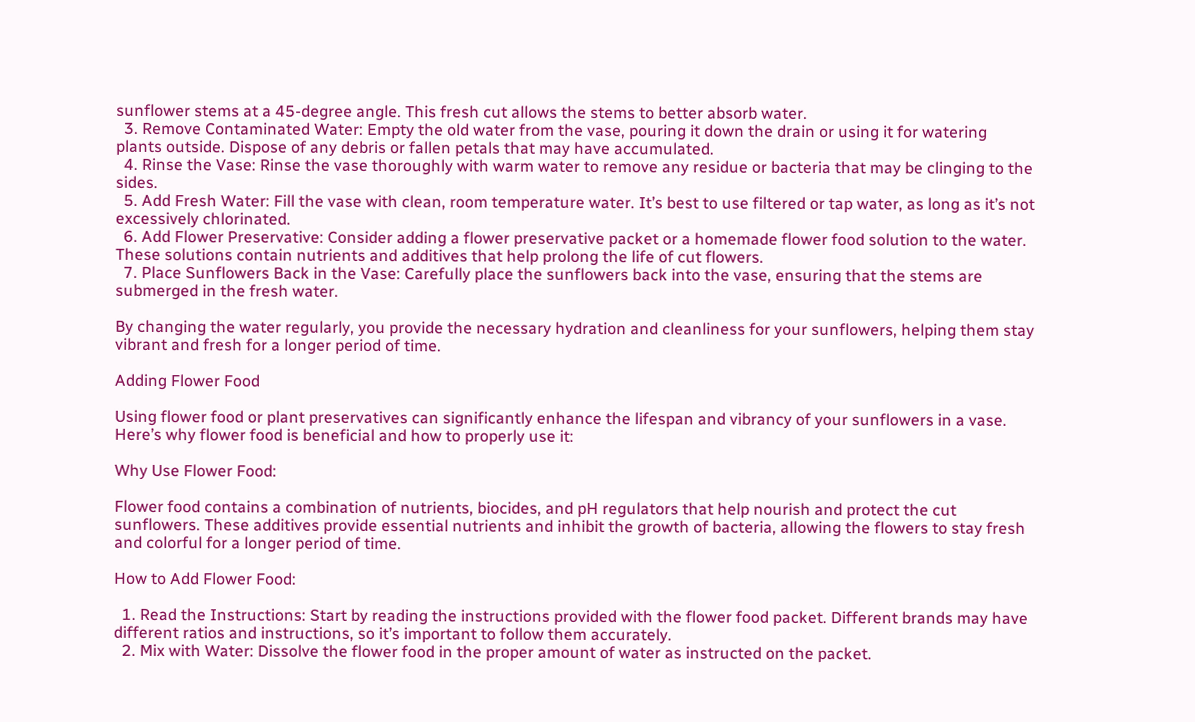sunflower stems at a 45-degree angle. This fresh cut allows the stems to better absorb water.
  3. Remove Contaminated Water: Empty the old water from the vase, pouring it down the drain or using it for watering plants outside. Dispose of any debris or fallen petals that may have accumulated.
  4. Rinse the Vase: Rinse the vase thoroughly with warm water to remove any residue or bacteria that may be clinging to the sides.
  5. Add Fresh Water: Fill the vase with clean, room temperature water. It’s best to use filtered or tap water, as long as it’s not excessively chlorinated.
  6. Add Flower Preservative: Consider adding a flower preservative packet or a homemade flower food solution to the water. These solutions contain nutrients and additives that help prolong the life of cut flowers.
  7. Place Sunflowers Back in the Vase: Carefully place the sunflowers back into the vase, ensuring that the stems are submerged in the fresh water.

By changing the water regularly, you provide the necessary hydration and cleanliness for your sunflowers, helping them stay vibrant and fresh for a longer period of time.

Adding Flower Food

Using flower food or plant preservatives can significantly enhance the lifespan and vibrancy of your sunflowers in a vase. Here’s why flower food is beneficial and how to properly use it:

Why Use Flower Food:

Flower food contains a combination of nutrients, biocides, and pH regulators that help nourish and protect the cut sunflowers. These additives provide essential nutrients and inhibit the growth of bacteria, allowing the flowers to stay fresh and colorful for a longer period of time.

How to Add Flower Food:

  1. Read the Instructions: Start by reading the instructions provided with the flower food packet. Different brands may have different ratios and instructions, so it’s important to follow them accurately.
  2. Mix with Water: Dissolve the flower food in the proper amount of water as instructed on the packet.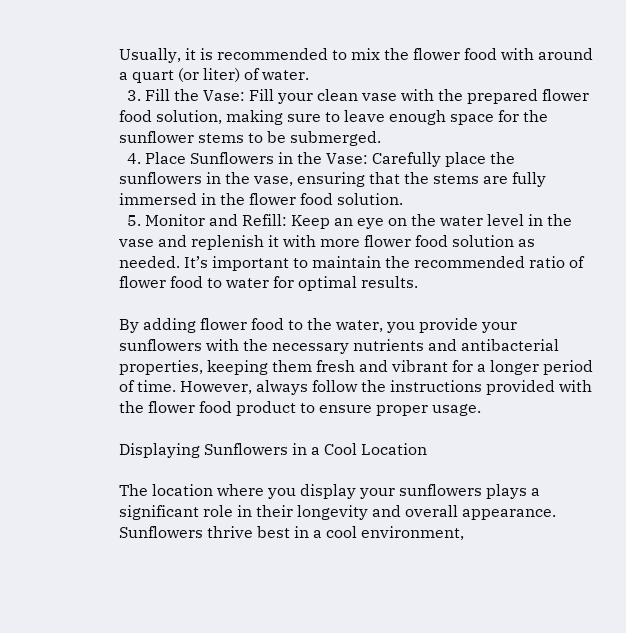Usually, it is recommended to mix the flower food with around a quart (or liter) of water.
  3. Fill the Vase: Fill your clean vase with the prepared flower food solution, making sure to leave enough space for the sunflower stems to be submerged.
  4. Place Sunflowers in the Vase: Carefully place the sunflowers in the vase, ensuring that the stems are fully immersed in the flower food solution.
  5. Monitor and Refill: Keep an eye on the water level in the vase and replenish it with more flower food solution as needed. It’s important to maintain the recommended ratio of flower food to water for optimal results.

By adding flower food to the water, you provide your sunflowers with the necessary nutrients and antibacterial properties, keeping them fresh and vibrant for a longer period of time. However, always follow the instructions provided with the flower food product to ensure proper usage.

Displaying Sunflowers in a Cool Location

The location where you display your sunflowers plays a significant role in their longevity and overall appearance. Sunflowers thrive best in a cool environment,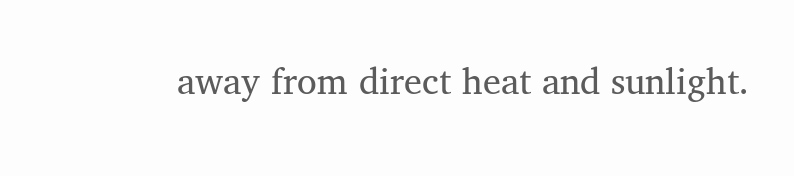away from direct heat and sunlight.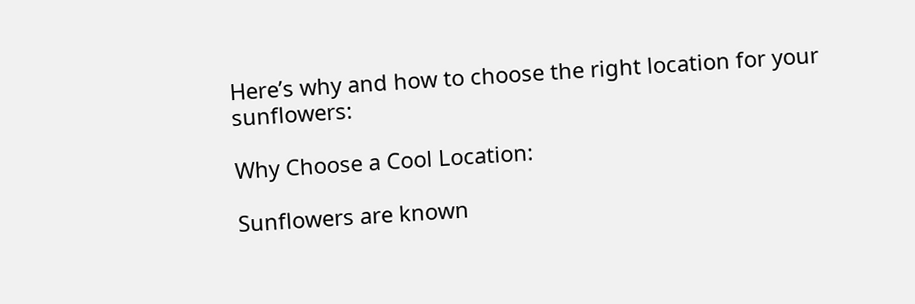Here’s why and how to choose the right location for your sunflowers:

Why Choose a Cool Location:

Sunflowers are known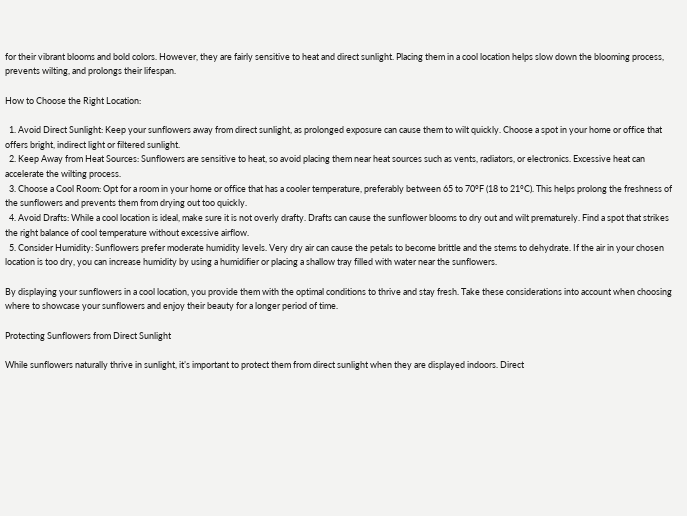for their vibrant blooms and bold colors. However, they are fairly sensitive to heat and direct sunlight. Placing them in a cool location helps slow down the blooming process, prevents wilting, and prolongs their lifespan.

How to Choose the Right Location:

  1. Avoid Direct Sunlight: Keep your sunflowers away from direct sunlight, as prolonged exposure can cause them to wilt quickly. Choose a spot in your home or office that offers bright, indirect light or filtered sunlight.
  2. Keep Away from Heat Sources: Sunflowers are sensitive to heat, so avoid placing them near heat sources such as vents, radiators, or electronics. Excessive heat can accelerate the wilting process.
  3. Choose a Cool Room: Opt for a room in your home or office that has a cooler temperature, preferably between 65 to 70°F (18 to 21°C). This helps prolong the freshness of the sunflowers and prevents them from drying out too quickly.
  4. Avoid Drafts: While a cool location is ideal, make sure it is not overly drafty. Drafts can cause the sunflower blooms to dry out and wilt prematurely. Find a spot that strikes the right balance of cool temperature without excessive airflow.
  5. Consider Humidity: Sunflowers prefer moderate humidity levels. Very dry air can cause the petals to become brittle and the stems to dehydrate. If the air in your chosen location is too dry, you can increase humidity by using a humidifier or placing a shallow tray filled with water near the sunflowers.

By displaying your sunflowers in a cool location, you provide them with the optimal conditions to thrive and stay fresh. Take these considerations into account when choosing where to showcase your sunflowers and enjoy their beauty for a longer period of time.

Protecting Sunflowers from Direct Sunlight

While sunflowers naturally thrive in sunlight, it’s important to protect them from direct sunlight when they are displayed indoors. Direct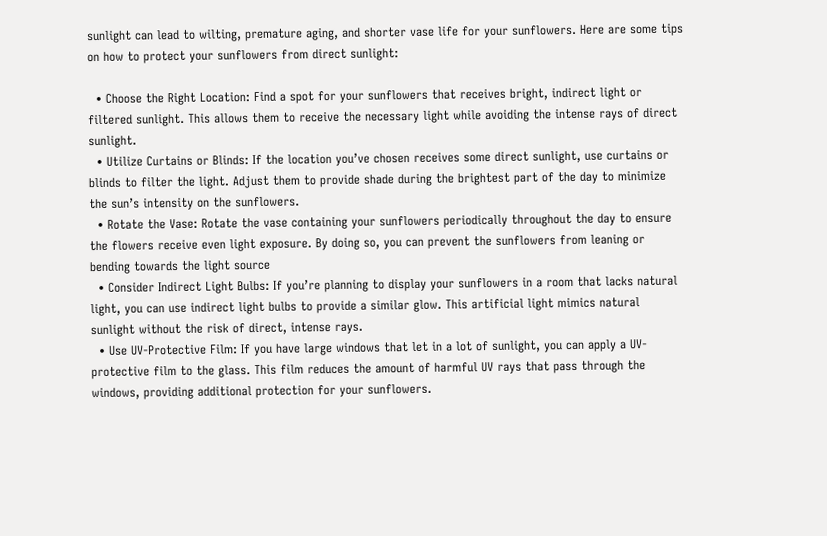sunlight can lead to wilting, premature aging, and shorter vase life for your sunflowers. Here are some tips on how to protect your sunflowers from direct sunlight:

  • Choose the Right Location: Find a spot for your sunflowers that receives bright, indirect light or filtered sunlight. This allows them to receive the necessary light while avoiding the intense rays of direct sunlight.
  • Utilize Curtains or Blinds: If the location you’ve chosen receives some direct sunlight, use curtains or blinds to filter the light. Adjust them to provide shade during the brightest part of the day to minimize the sun’s intensity on the sunflowers.
  • Rotate the Vase: Rotate the vase containing your sunflowers periodically throughout the day to ensure the flowers receive even light exposure. By doing so, you can prevent the sunflowers from leaning or bending towards the light source
  • Consider Indirect Light Bulbs: If you’re planning to display your sunflowers in a room that lacks natural light, you can use indirect light bulbs to provide a similar glow. This artificial light mimics natural sunlight without the risk of direct, intense rays.
  • Use UV-Protective Film: If you have large windows that let in a lot of sunlight, you can apply a UV-protective film to the glass. This film reduces the amount of harmful UV rays that pass through the windows, providing additional protection for your sunflowers.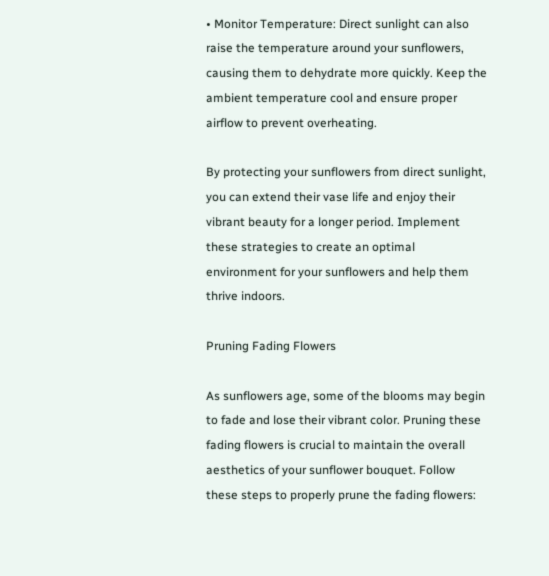• Monitor Temperature: Direct sunlight can also raise the temperature around your sunflowers, causing them to dehydrate more quickly. Keep the ambient temperature cool and ensure proper airflow to prevent overheating.

By protecting your sunflowers from direct sunlight, you can extend their vase life and enjoy their vibrant beauty for a longer period. Implement these strategies to create an optimal environment for your sunflowers and help them thrive indoors.

Pruning Fading Flowers

As sunflowers age, some of the blooms may begin to fade and lose their vibrant color. Pruning these fading flowers is crucial to maintain the overall aesthetics of your sunflower bouquet. Follow these steps to properly prune the fading flowers: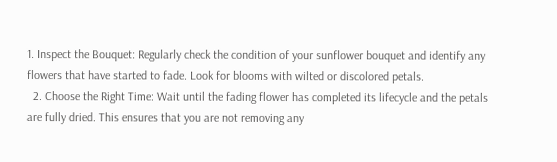1. Inspect the Bouquet: Regularly check the condition of your sunflower bouquet and identify any flowers that have started to fade. Look for blooms with wilted or discolored petals.
  2. Choose the Right Time: Wait until the fading flower has completed its lifecycle and the petals are fully dried. This ensures that you are not removing any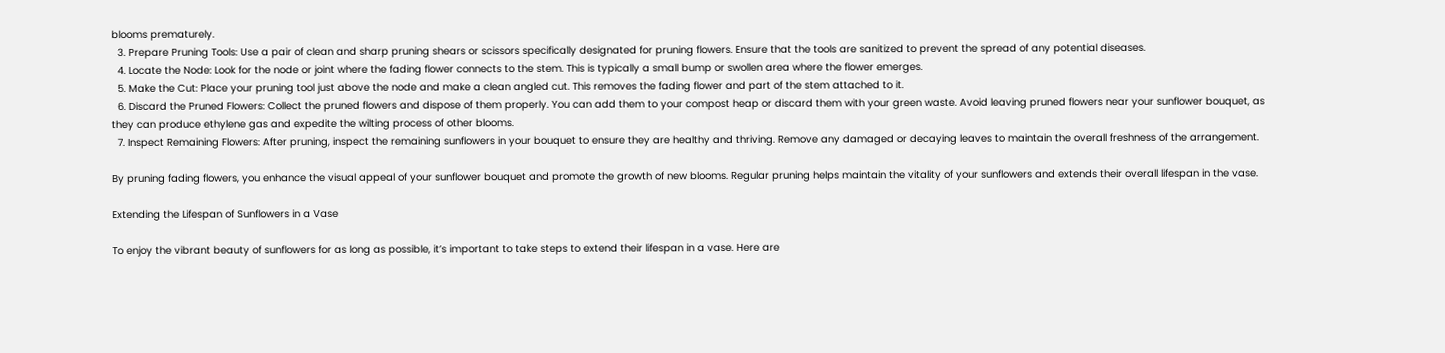blooms prematurely.
  3. Prepare Pruning Tools: Use a pair of clean and sharp pruning shears or scissors specifically designated for pruning flowers. Ensure that the tools are sanitized to prevent the spread of any potential diseases.
  4. Locate the Node: Look for the node or joint where the fading flower connects to the stem. This is typically a small bump or swollen area where the flower emerges.
  5. Make the Cut: Place your pruning tool just above the node and make a clean angled cut. This removes the fading flower and part of the stem attached to it.
  6. Discard the Pruned Flowers: Collect the pruned flowers and dispose of them properly. You can add them to your compost heap or discard them with your green waste. Avoid leaving pruned flowers near your sunflower bouquet, as they can produce ethylene gas and expedite the wilting process of other blooms.
  7. Inspect Remaining Flowers: After pruning, inspect the remaining sunflowers in your bouquet to ensure they are healthy and thriving. Remove any damaged or decaying leaves to maintain the overall freshness of the arrangement.

By pruning fading flowers, you enhance the visual appeal of your sunflower bouquet and promote the growth of new blooms. Regular pruning helps maintain the vitality of your sunflowers and extends their overall lifespan in the vase.

Extending the Lifespan of Sunflowers in a Vase

To enjoy the vibrant beauty of sunflowers for as long as possible, it’s important to take steps to extend their lifespan in a vase. Here are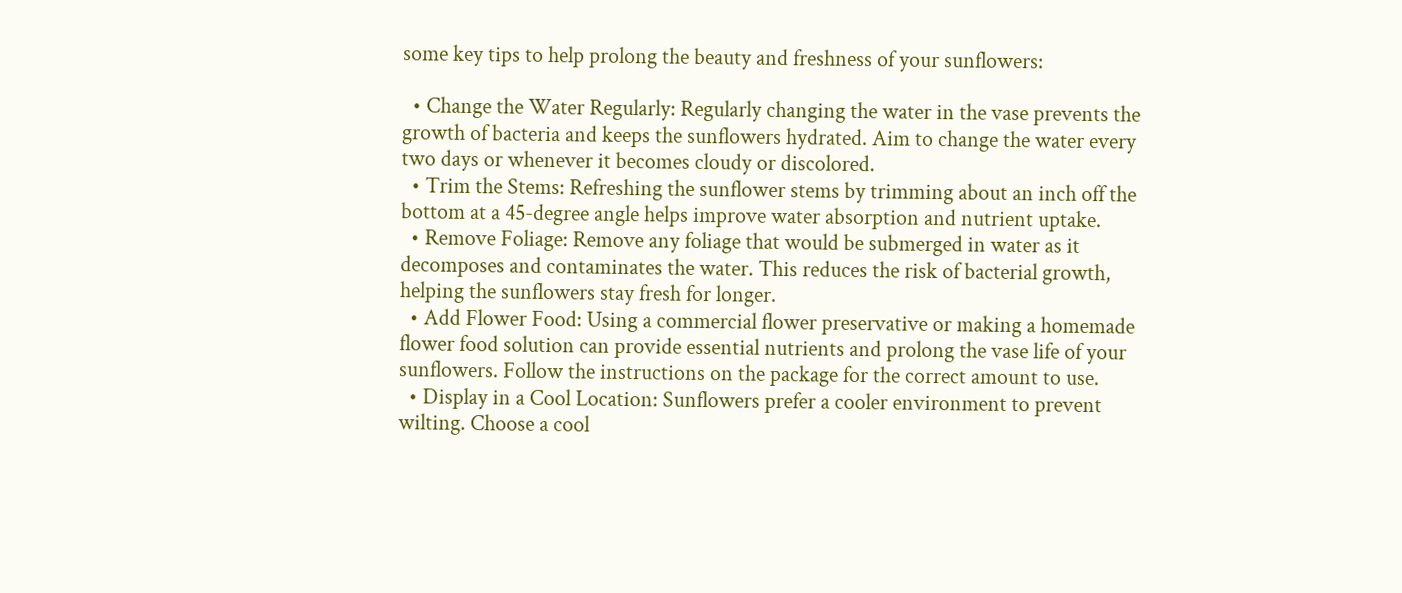some key tips to help prolong the beauty and freshness of your sunflowers:

  • Change the Water Regularly: Regularly changing the water in the vase prevents the growth of bacteria and keeps the sunflowers hydrated. Aim to change the water every two days or whenever it becomes cloudy or discolored.
  • Trim the Stems: Refreshing the sunflower stems by trimming about an inch off the bottom at a 45-degree angle helps improve water absorption and nutrient uptake.
  • Remove Foliage: Remove any foliage that would be submerged in water as it decomposes and contaminates the water. This reduces the risk of bacterial growth, helping the sunflowers stay fresh for longer.
  • Add Flower Food: Using a commercial flower preservative or making a homemade flower food solution can provide essential nutrients and prolong the vase life of your sunflowers. Follow the instructions on the package for the correct amount to use.
  • Display in a Cool Location: Sunflowers prefer a cooler environment to prevent wilting. Choose a cool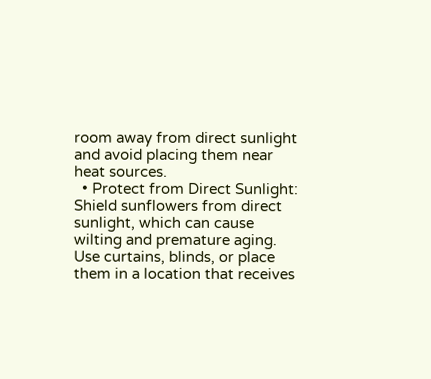room away from direct sunlight and avoid placing them near heat sources.
  • Protect from Direct Sunlight: Shield sunflowers from direct sunlight, which can cause wilting and premature aging. Use curtains, blinds, or place them in a location that receives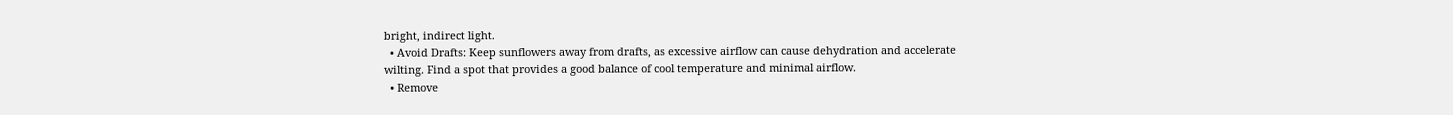bright, indirect light.
  • Avoid Drafts: Keep sunflowers away from drafts, as excessive airflow can cause dehydration and accelerate wilting. Find a spot that provides a good balance of cool temperature and minimal airflow.
  • Remove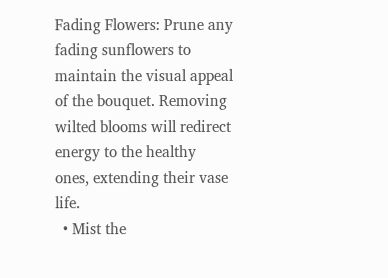Fading Flowers: Prune any fading sunflowers to maintain the visual appeal of the bouquet. Removing wilted blooms will redirect energy to the healthy ones, extending their vase life.
  • Mist the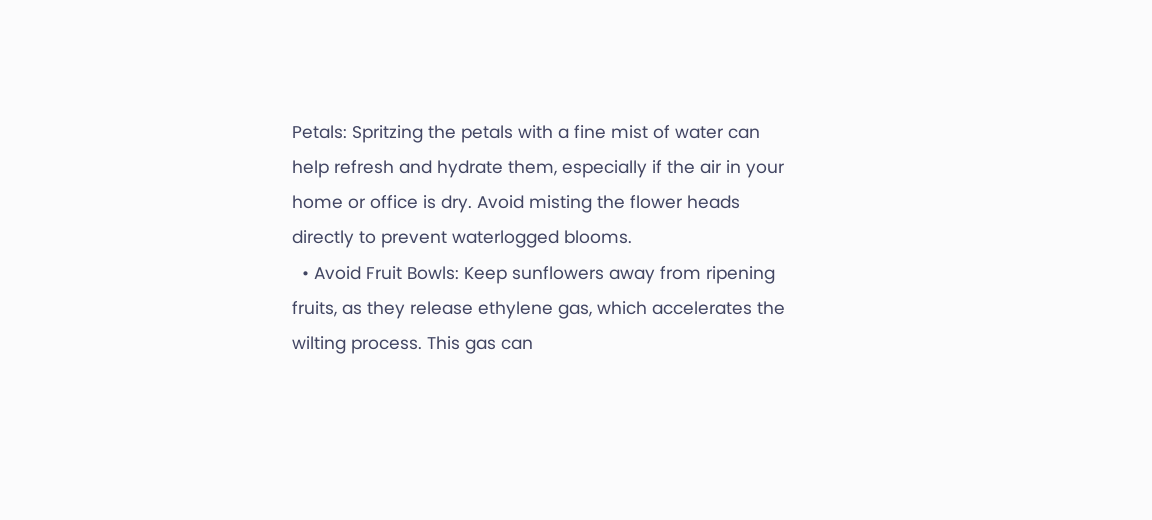Petals: Spritzing the petals with a fine mist of water can help refresh and hydrate them, especially if the air in your home or office is dry. Avoid misting the flower heads directly to prevent waterlogged blooms.
  • Avoid Fruit Bowls: Keep sunflowers away from ripening fruits, as they release ethylene gas, which accelerates the wilting process. This gas can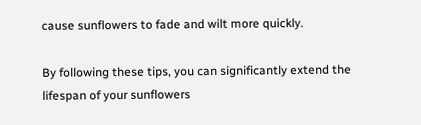cause sunflowers to fade and wilt more quickly.

By following these tips, you can significantly extend the lifespan of your sunflowers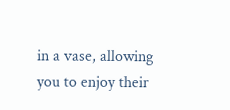in a vase, allowing you to enjoy their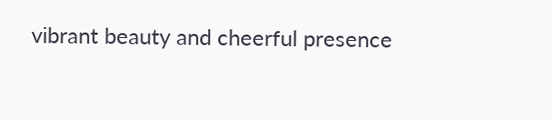vibrant beauty and cheerful presence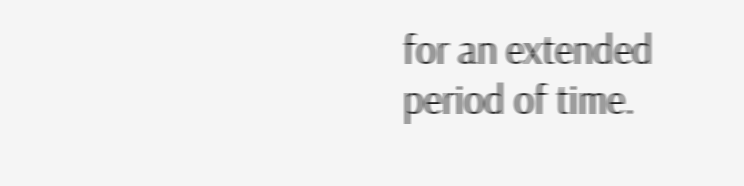for an extended period of time.